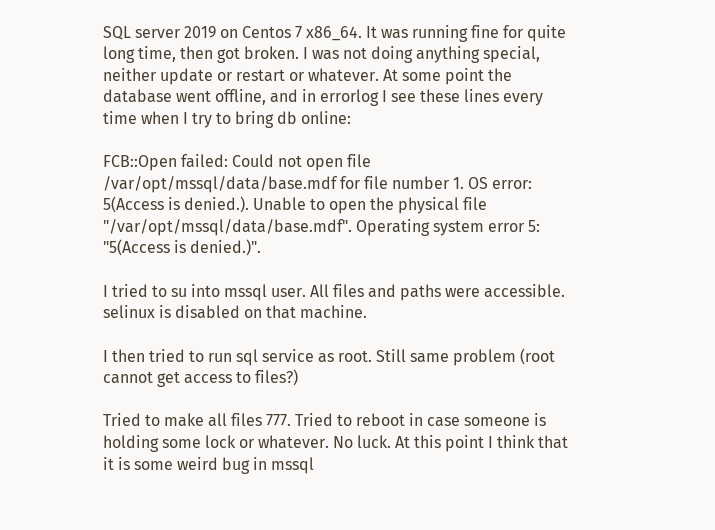SQL server 2019 on Centos 7 x86_64. It was running fine for quite long time, then got broken. I was not doing anything special, neither update or restart or whatever. At some point the database went offline, and in errorlog I see these lines every time when I try to bring db online:

FCB::Open failed: Could not open file /var/opt/mssql/data/base.mdf for file number 1. OS error: 5(Access is denied.). Unable to open the physical file "/var/opt/mssql/data/base.mdf". Operating system error 5: "5(Access is denied.)".

I tried to su into mssql user. All files and paths were accessible. selinux is disabled on that machine.

I then tried to run sql service as root. Still same problem (root cannot get access to files?)

Tried to make all files 777. Tried to reboot in case someone is holding some lock or whatever. No luck. At this point I think that it is some weird bug in mssql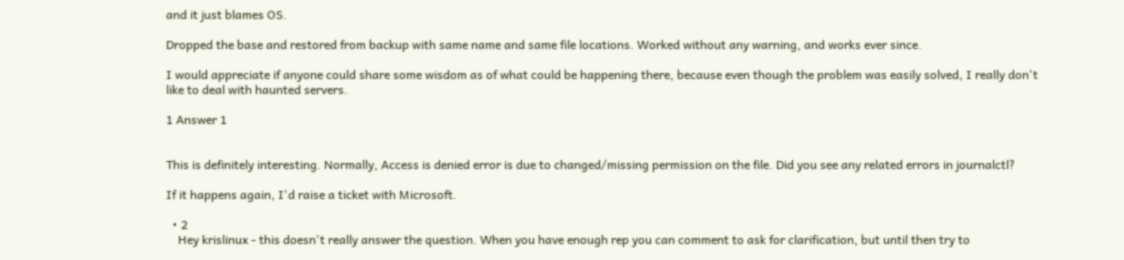and it just blames OS.

Dropped the base and restored from backup with same name and same file locations. Worked without any warning, and works ever since.

I would appreciate if anyone could share some wisdom as of what could be happening there, because even though the problem was easily solved, I really don't like to deal with haunted servers.

1 Answer 1


This is definitely interesting. Normally, Access is denied error is due to changed/missing permission on the file. Did you see any related errors in journalctl?

If it happens again, I'd raise a ticket with Microsoft.

  • 2
    Hey krislinux - this doesn't really answer the question. When you have enough rep you can comment to ask for clarification, but until then try to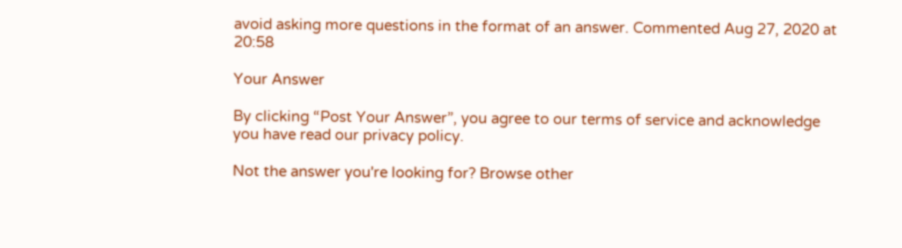avoid asking more questions in the format of an answer. Commented Aug 27, 2020 at 20:58

Your Answer

By clicking “Post Your Answer”, you agree to our terms of service and acknowledge you have read our privacy policy.

Not the answer you're looking for? Browse other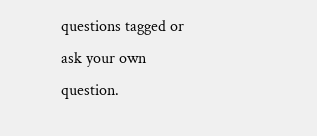questions tagged or ask your own question.